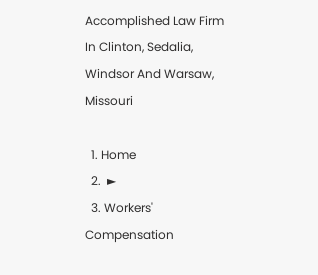Accomplished Law Firm In Clinton, Sedalia, Windsor And Warsaw, Missouri

  1. Home
  2.  ►
  3. Workers' Compensation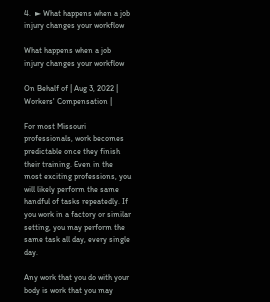4.  ► What happens when a job injury changes your workflow

What happens when a job injury changes your workflow

On Behalf of | Aug 3, 2022 | Workers' Compensation |

For most Missouri professionals, work becomes predictable once they finish their training. Even in the most exciting professions, you will likely perform the same handful of tasks repeatedly. If you work in a factory or similar setting, you may perform the same task all day, every single day.

Any work that you do with your body is work that you may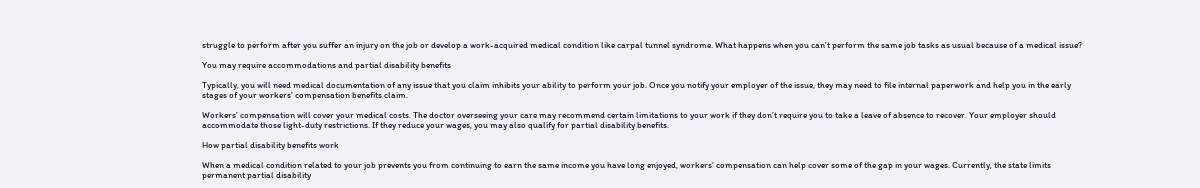struggle to perform after you suffer an injury on the job or develop a work-acquired medical condition like carpal tunnel syndrome. What happens when you can’t perform the same job tasks as usual because of a medical issue?

You may require accommodations and partial disability benefits

Typically, you will need medical documentation of any issue that you claim inhibits your ability to perform your job. Once you notify your employer of the issue, they may need to file internal paperwork and help you in the early stages of your workers’ compensation benefits claim.

Workers’ compensation will cover your medical costs. The doctor overseeing your care may recommend certain limitations to your work if they don’t require you to take a leave of absence to recover. Your employer should accommodate those light-duty restrictions. If they reduce your wages, you may also qualify for partial disability benefits.

How partial disability benefits work

When a medical condition related to your job prevents you from continuing to earn the same income you have long enjoyed, workers’ compensation can help cover some of the gap in your wages. Currently, the state limits permanent partial disability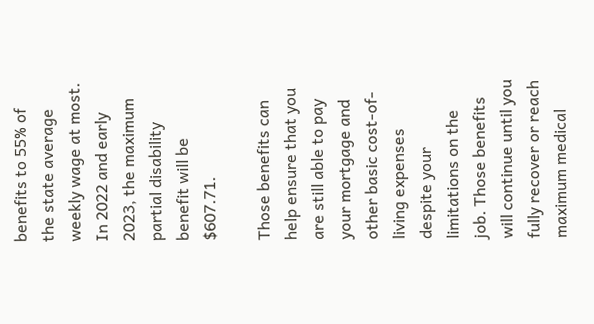benefits to 55% of the state average weekly wage at most. In 2022 and early 2023, the maximum partial disability benefit will be $607.71.

Those benefits can help ensure that you are still able to pay your mortgage and other basic cost-of-living expenses despite your limitations on the job. Those benefits will continue until you fully recover or reach maximum medical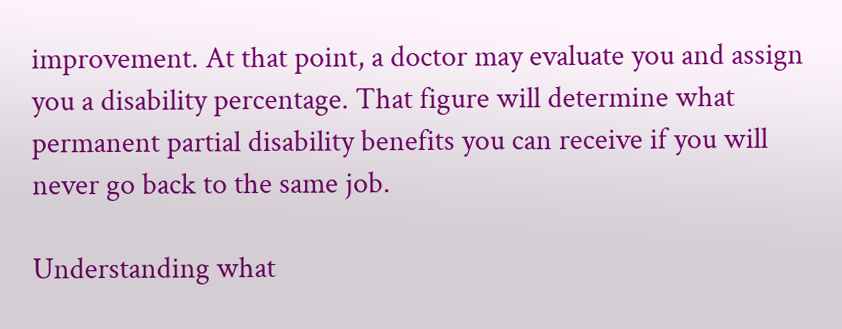improvement. At that point, a doctor may evaluate you and assign you a disability percentage. That figure will determine what permanent partial disability benefits you can receive if you will never go back to the same job.

Understanding what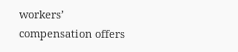workers’ compensation offers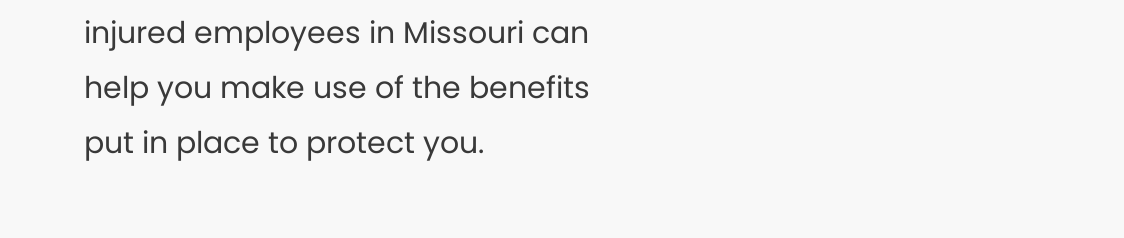injured employees in Missouri can help you make use of the benefits put in place to protect you.